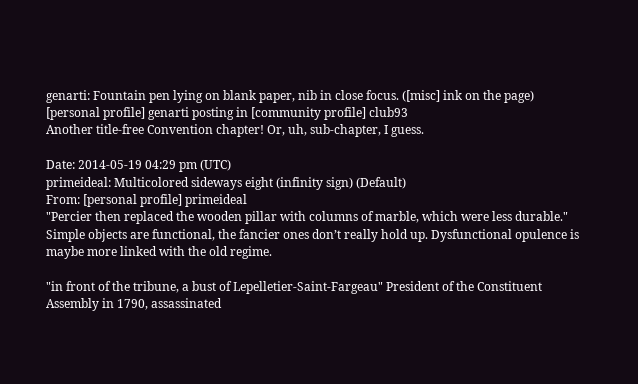genarti: Fountain pen lying on blank paper, nib in close focus. ([misc] ink on the page)
[personal profile] genarti posting in [community profile] club93
Another title-free Convention chapter! Or, uh, sub-chapter, I guess.

Date: 2014-05-19 04:29 pm (UTC)
primeideal: Multicolored sideways eight (infinity sign) (Default)
From: [personal profile] primeideal
"Percier then replaced the wooden pillar with columns of marble, which were less durable." Simple objects are functional, the fancier ones don’t really hold up. Dysfunctional opulence is maybe more linked with the old regime.

"in front of the tribune, a bust of Lepelletier-Saint-Fargeau" President of the Constituent Assembly in 1790, assassinated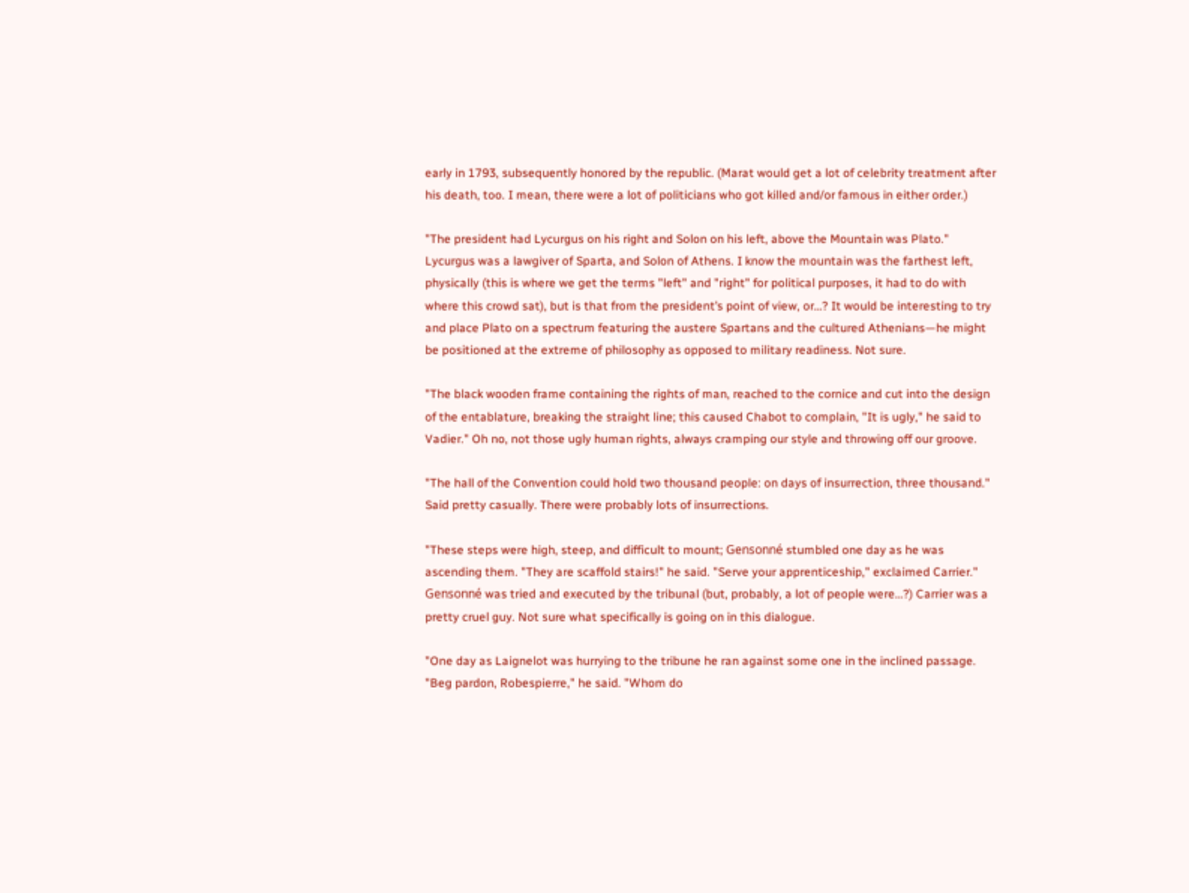early in 1793, subsequently honored by the republic. (Marat would get a lot of celebrity treatment after his death, too. I mean, there were a lot of politicians who got killed and/or famous in either order.)

"The president had Lycurgus on his right and Solon on his left, above the Mountain was Plato." Lycurgus was a lawgiver of Sparta, and Solon of Athens. I know the mountain was the farthest left, physically (this is where we get the terms "left" and "right" for political purposes, it had to do with where this crowd sat), but is that from the president’s point of view, or…? It would be interesting to try and place Plato on a spectrum featuring the austere Spartans and the cultured Athenians—he might be positioned at the extreme of philosophy as opposed to military readiness. Not sure.

"The black wooden frame containing the rights of man, reached to the cornice and cut into the design of the entablature, breaking the straight line; this caused Chabot to complain, "It is ugly," he said to Vadier." Oh no, not those ugly human rights, always cramping our style and throwing off our groove.

"The hall of the Convention could hold two thousand people: on days of insurrection, three thousand." Said pretty casually. There were probably lots of insurrections.

"These steps were high, steep, and difficult to mount; Gensonné stumbled one day as he was ascending them. "They are scaffold stairs!" he said. "Serve your apprenticeship," exclaimed Carrier." Gensonné was tried and executed by the tribunal (but, probably, a lot of people were…?) Carrier was a pretty cruel guy. Not sure what specifically is going on in this dialogue.

"One day as Laignelot was hurrying to the tribune he ran against some one in the inclined passage. "Beg pardon, Robespierre," he said. "Whom do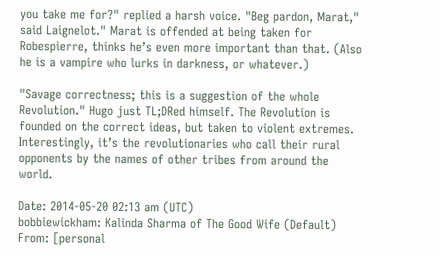you take me for?" replied a harsh voice. "Beg pardon, Marat," said Laignelot." Marat is offended at being taken for Robespierre, thinks he’s even more important than that. (Also he is a vampire who lurks in darkness, or whatever.)

"Savage correctness; this is a suggestion of the whole Revolution." Hugo just TL;DRed himself. The Revolution is founded on the correct ideas, but taken to violent extremes. Interestingly, it’s the revolutionaries who call their rural opponents by the names of other tribes from around the world.

Date: 2014-05-20 02:13 am (UTC)
bobbiewickham: Kalinda Sharma of The Good Wife (Default)
From: [personal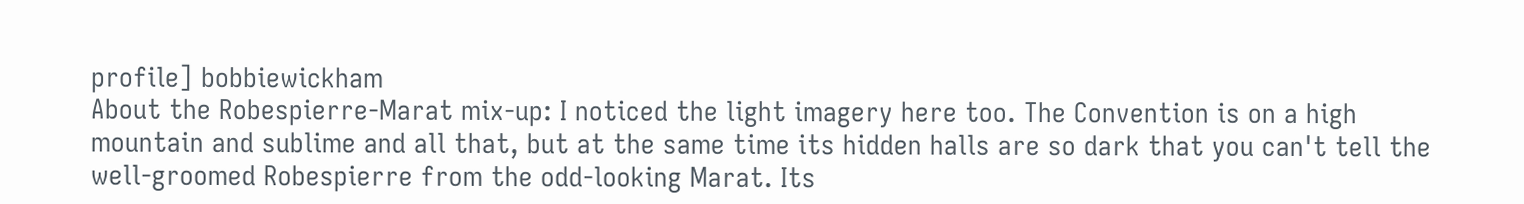profile] bobbiewickham
About the Robespierre-Marat mix-up: I noticed the light imagery here too. The Convention is on a high mountain and sublime and all that, but at the same time its hidden halls are so dark that you can't tell the well-groomed Robespierre from the odd-looking Marat. Its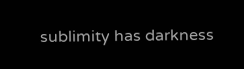sublimity has darkness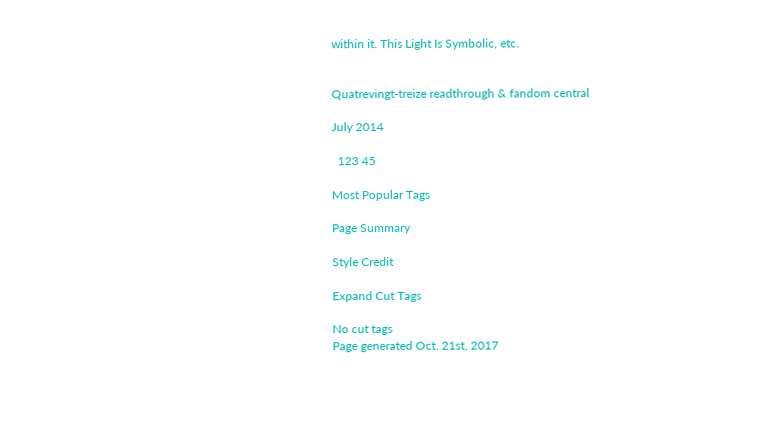within it. This Light Is Symbolic, etc.


Quatrevingt-treize readthrough & fandom central

July 2014

  123 45

Most Popular Tags

Page Summary

Style Credit

Expand Cut Tags

No cut tags
Page generated Oct. 21st, 2017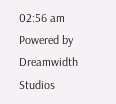02:56 am
Powered by Dreamwidth Studios